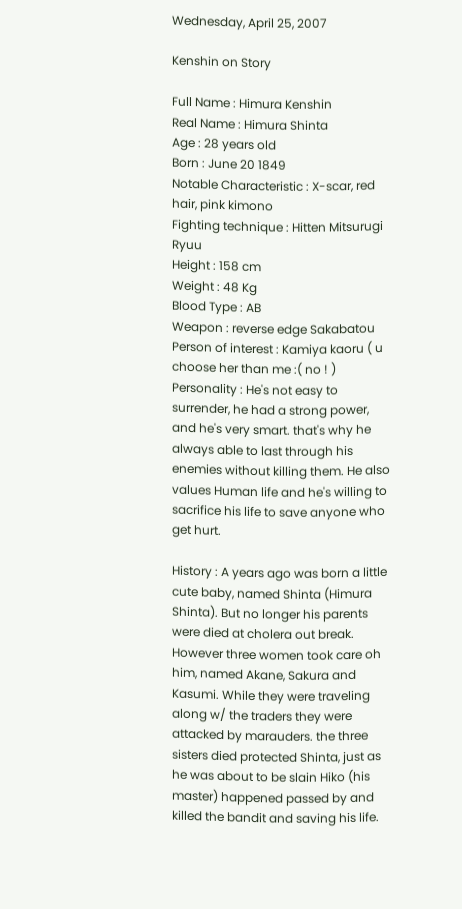Wednesday, April 25, 2007

Kenshin on Story

Full Name : Himura Kenshin
Real Name : Himura Shinta
Age : 28 years old
Born : June 20 1849
Notable Characteristic : X-scar, red hair, pink kimono
Fighting technique : Hitten Mitsurugi Ryuu
Height : 158 cm
Weight : 48 Kg
Blood Type : AB
Weapon : reverse edge Sakabatou
Person of interest : Kamiya kaoru ( u choose her than me :( no ! )
Personality : He's not easy to surrender, he had a strong power, and he's very smart. that's why he always able to last through his enemies without killing them. He also values Human life and he's willing to sacrifice his life to save anyone who get hurt.

History : A years ago was born a little cute baby, named Shinta (Himura Shinta). But no longer his parents were died at cholera out break. However three women took care oh him, named Akane, Sakura and Kasumi. While they were traveling along w/ the traders they were attacked by marauders. the three sisters died protected Shinta, just as he was about to be slain Hiko (his master) happened passed by and killed the bandit and saving his life.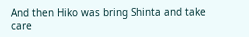And then Hiko was bring Shinta and take care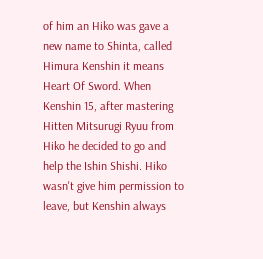of him an Hiko was gave a new name to Shinta, called Himura Kenshin it means Heart Of Sword. When Kenshin 15, after mastering Hitten Mitsurugi Ryuu from Hiko he decided to go and help the Ishin Shishi. Hiko wasn't give him permission to leave, but Kenshin always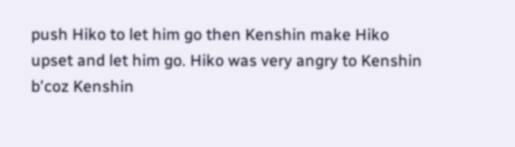push Hiko to let him go then Kenshin make Hiko upset and let him go. Hiko was very angry to Kenshin b'coz Kenshin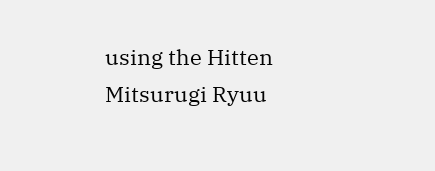using the Hitten Mitsurugi Ryuu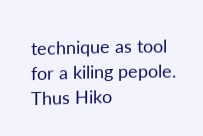technique as tool for a kiling pepole. Thus Hiko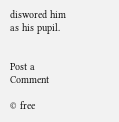diswored him as his pupil.


Post a Comment

© free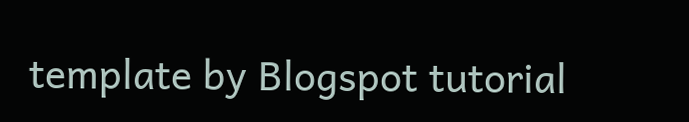template by Blogspot tutorial